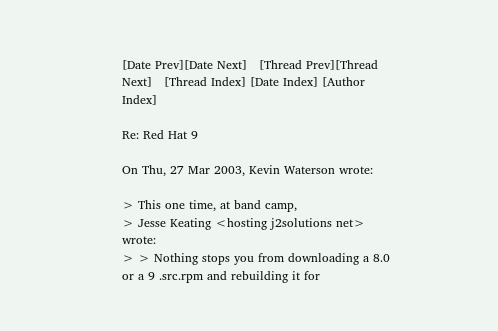[Date Prev][Date Next]   [Thread Prev][Thread Next]   [Thread Index] [Date Index] [Author Index]

Re: Red Hat 9

On Thu, 27 Mar 2003, Kevin Waterson wrote:

> This one time, at band camp,
> Jesse Keating <hosting j2solutions net> wrote:
> > Nothing stops you from downloading a 8.0 or a 9 .src.rpm and rebuilding it for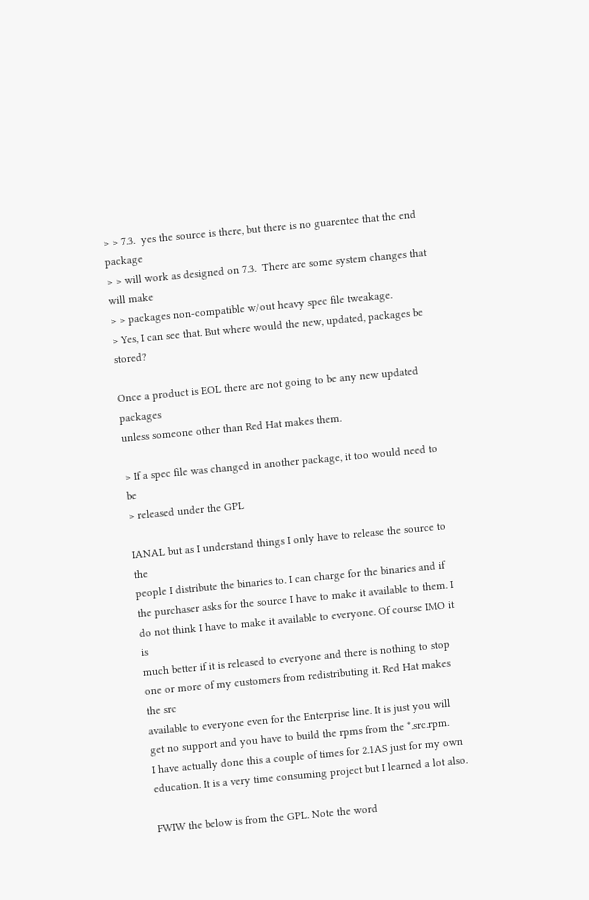> > 7.3.  yes the source is there, but there is no guarentee that the end package
> > will work as designed on 7.3.  There are some system changes that will make
> > packages non-compatible w/out heavy spec file tweakage.
> Yes, I can see that. But where would the new, updated, packages be stored?

Once a product is EOL there are not going to be any new updated packages
unless someone other than Red Hat makes them.

> If a spec file was changed in another package, it too would need to be
> released under the GPL

IANAL but as I understand things I only have to release the source to the
people I distribute the binaries to. I can charge for the binaries and if
the purchaser asks for the source I have to make it available to them. I
do not think I have to make it available to everyone. Of course IMO it is
much better if it is released to everyone and there is nothing to stop
one or more of my customers from redistributing it. Red Hat makes the src
available to everyone even for the Enterprise line. It is just you will
get no support and you have to build the rpms from the *.src.rpm.
I have actually done this a couple of times for 2.1AS just for my own
education. It is a very time consuming project but I learned a lot also.

FWIW the below is from the GPL. Note the word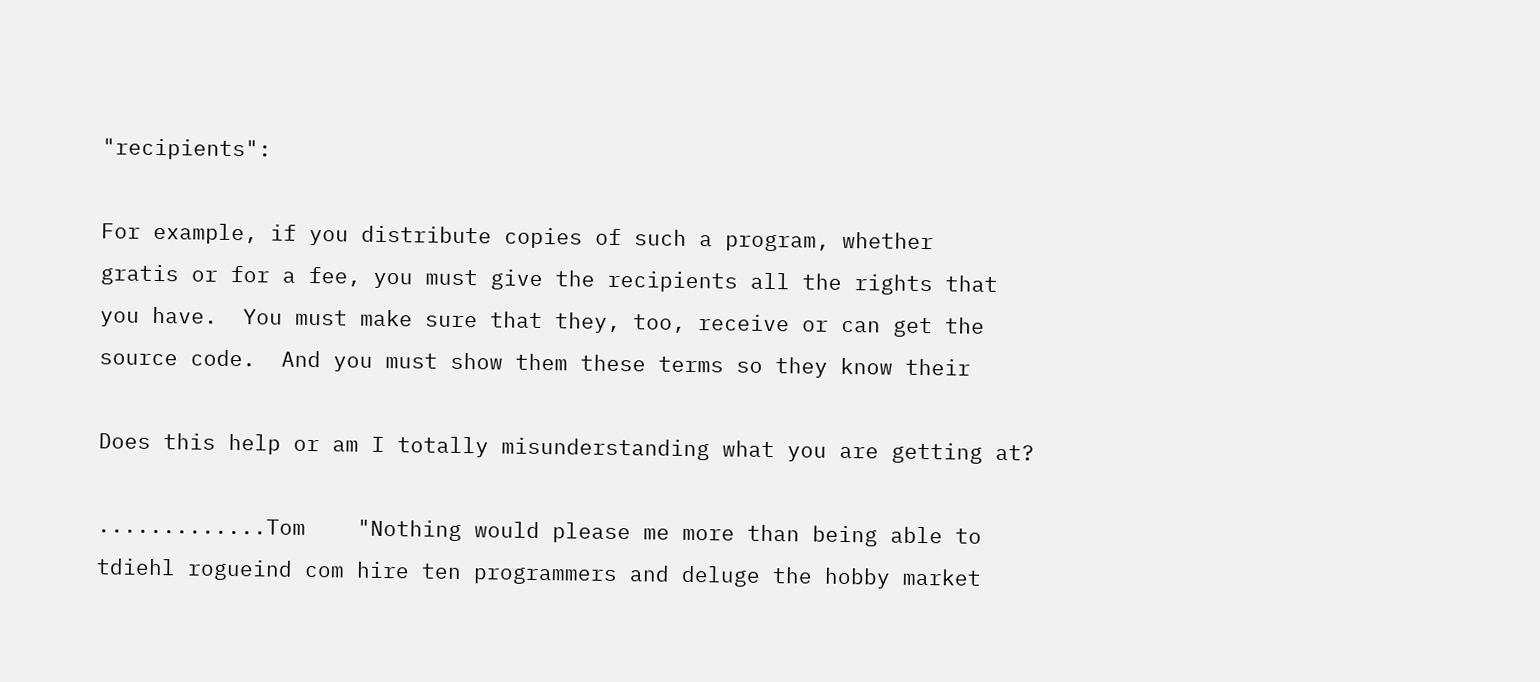"recipients":

For example, if you distribute copies of such a program, whether
gratis or for a fee, you must give the recipients all the rights that
you have.  You must make sure that they, too, receive or can get the
source code.  And you must show them these terms so they know their

Does this help or am I totally misunderstanding what you are getting at?

.............Tom    "Nothing would please me more than being able to
tdiehl rogueind com hire ten programmers and deluge the hobby market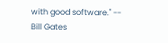with good software." -- Bill Gates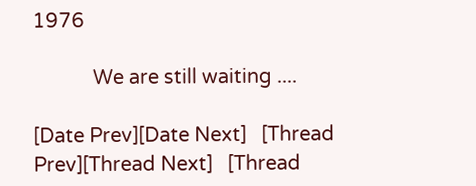1976

            We are still waiting ....

[Date Prev][Date Next]   [Thread Prev][Thread Next]   [Thread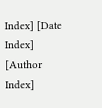Index] [Date Index] [Author Index]